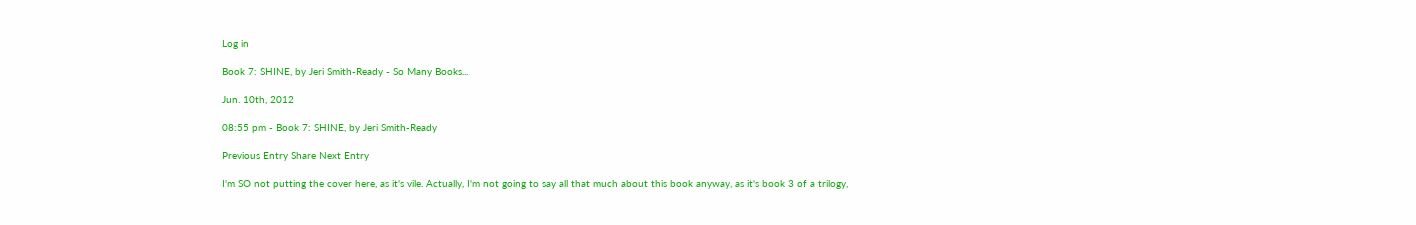Log in

Book 7: SHINE, by Jeri Smith-Ready - So Many Books...

Jun. 10th, 2012

08:55 pm - Book 7: SHINE, by Jeri Smith-Ready

Previous Entry Share Next Entry

I'm SO not putting the cover here, as it's vile. Actually, I'm not going to say all that much about this book anyway, as it's book 3 of a trilogy,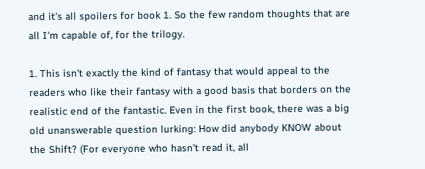and it's all spoilers for book 1. So the few random thoughts that are all I'm capable of, for the trilogy.

1. This isn't exactly the kind of fantasy that would appeal to the readers who like their fantasy with a good basis that borders on the realistic end of the fantastic. Even in the first book, there was a big old unanswerable question lurking: How did anybody KNOW about the Shift? (For everyone who hasn't read it, all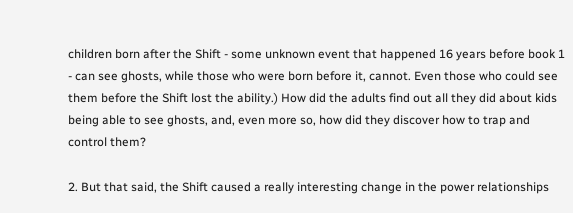children born after the Shift - some unknown event that happened 16 years before book 1 - can see ghosts, while those who were born before it, cannot. Even those who could see them before the Shift lost the ability.) How did the adults find out all they did about kids being able to see ghosts, and, even more so, how did they discover how to trap and control them?

2. But that said, the Shift caused a really interesting change in the power relationships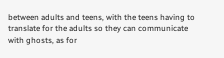between adults and teens, with the teens having to translate for the adults so they can communicate with ghosts, as for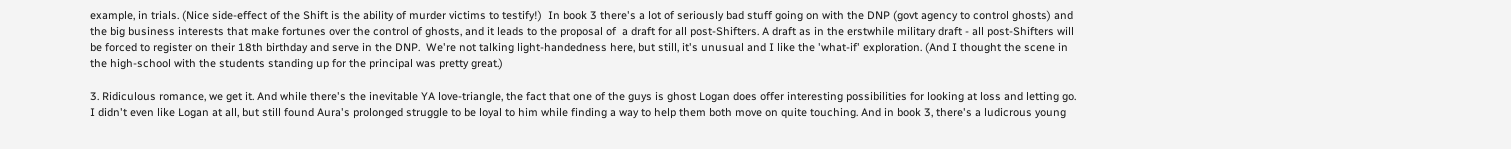example, in trials. (Nice side-effect of the Shift is the ability of murder victims to testify!)  In book 3 there's a lot of seriously bad stuff going on with the DNP (govt agency to control ghosts) and the big business interests that make fortunes over the control of ghosts, and it leads to the proposal of  a draft for all post-Shifters. A draft as in the erstwhile military draft - all post-Shifters will be forced to register on their 18th birthday and serve in the DNP.  We're not talking light-handedness here, but still, it's unusual and I like the 'what-if' exploration. (And I thought the scene in the high-school with the students standing up for the principal was pretty great.)

3. Ridiculous romance, we get it. And while there's the inevitable YA love-triangle, the fact that one of the guys is ghost Logan does offer interesting possibilities for looking at loss and letting go. I didn't even like Logan at all, but still found Aura's prolonged struggle to be loyal to him while finding a way to help them both move on quite touching. And in book 3, there's a ludicrous young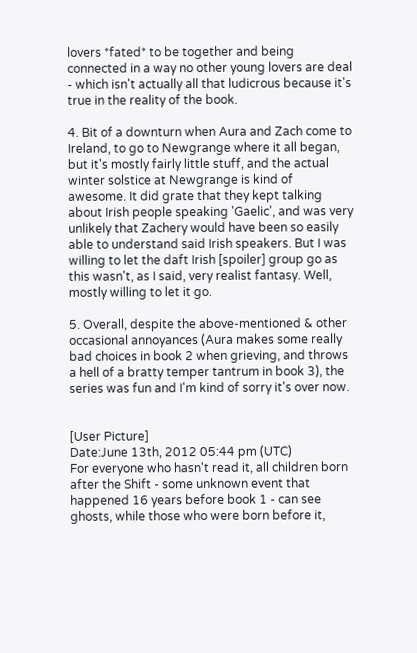lovers *fated* to be together and being connected in a way no other young lovers are deal - which isn't actually all that ludicrous because it's true in the reality of the book.

4. Bit of a downturn when Aura and Zach come to Ireland, to go to Newgrange where it all began, but it's mostly fairly little stuff, and the actual winter solstice at Newgrange is kind of awesome. It did grate that they kept talking about Irish people speaking 'Gaelic', and was very unlikely that Zachery would have been so easily able to understand said Irish speakers. But I was willing to let the daft Irish [spoiler] group go as this wasn't, as I said, very realist fantasy. Well, mostly willing to let it go.

5. Overall, despite the above-mentioned & other occasional annoyances (Aura makes some really bad choices in book 2 when grieving, and throws a hell of a bratty temper tantrum in book 3), the series was fun and I'm kind of sorry it's over now.


[User Picture]
Date:June 13th, 2012 05:44 pm (UTC)
For everyone who hasn't read it, all children born after the Shift - some unknown event that happened 16 years before book 1 - can see ghosts, while those who were born before it,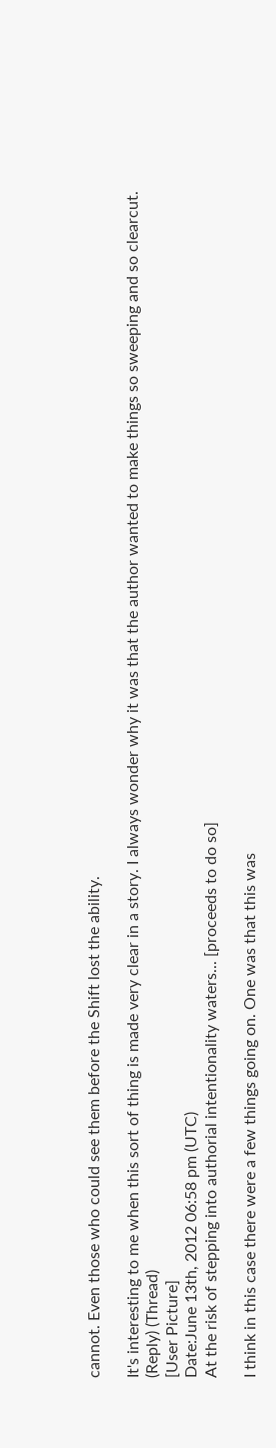cannot. Even those who could see them before the Shift lost the ability.

It's interesting to me when this sort of thing is made very clear in a story. I always wonder why it was that the author wanted to make things so sweeping and so clearcut.
(Reply) (Thread)
[User Picture]
Date:June 13th, 2012 06:58 pm (UTC)
At the risk of stepping into authorial intentionality waters... [proceeds to do so]

I think in this case there were a few things going on. One was that this was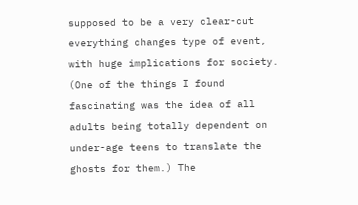supposed to be a very clear-cut everything changes type of event, with huge implications for society. (One of the things I found fascinating was the idea of all adults being totally dependent on under-age teens to translate the ghosts for them.) The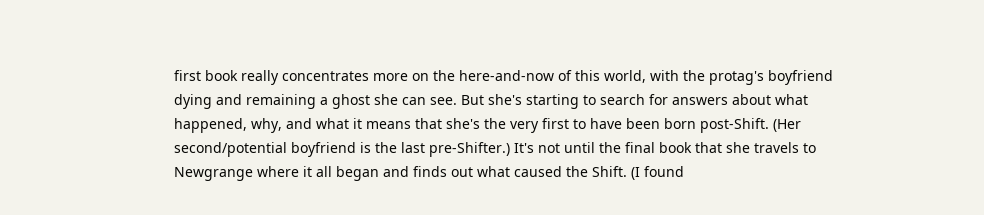first book really concentrates more on the here-and-now of this world, with the protag's boyfriend dying and remaining a ghost she can see. But she's starting to search for answers about what happened, why, and what it means that she's the very first to have been born post-Shift. (Her second/potential boyfriend is the last pre-Shifter.) It's not until the final book that she travels to Newgrange where it all began and finds out what caused the Shift. (I found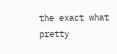the exact what pretty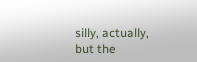silly, actually, but the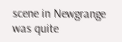scene in Newgrange was quite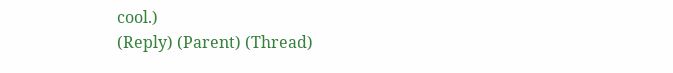cool.)
(Reply) (Parent) (Thread)